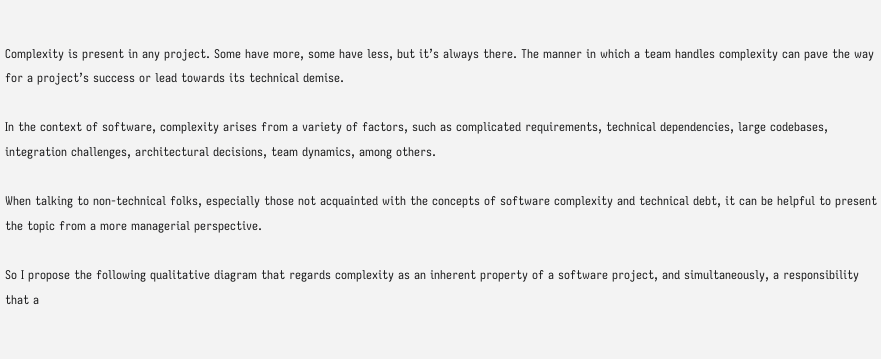Complexity is present in any project. Some have more, some have less, but it’s always there. The manner in which a team handles complexity can pave the way for a project’s success or lead towards its technical demise.

In the context of software, complexity arises from a variety of factors, such as complicated requirements, technical dependencies, large codebases, integration challenges, architectural decisions, team dynamics, among others.

When talking to non-technical folks, especially those not acquainted with the concepts of software complexity and technical debt, it can be helpful to present the topic from a more managerial perspective.

So I propose the following qualitative diagram that regards complexity as an inherent property of a software project, and simultaneously, a responsibility that a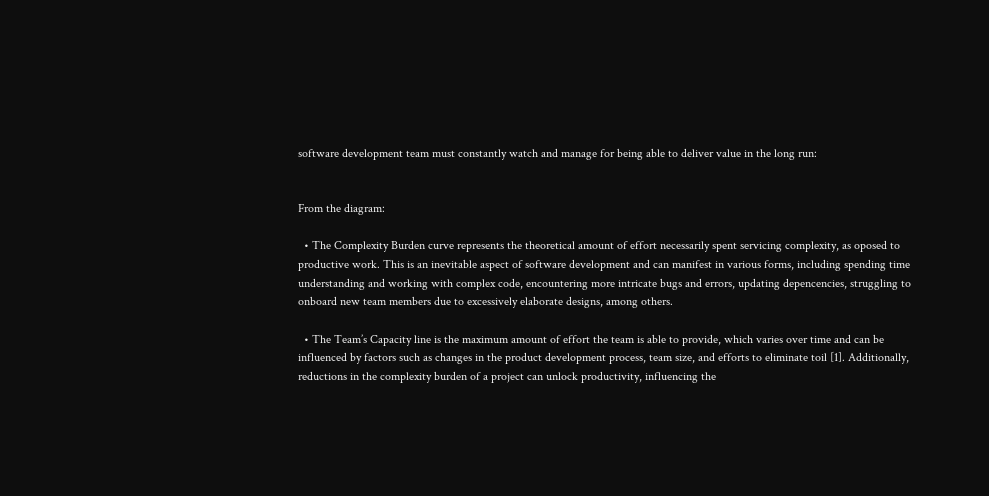software development team must constantly watch and manage for being able to deliver value in the long run:


From the diagram:

  • The Complexity Burden curve represents the theoretical amount of effort necessarily spent servicing complexity, as oposed to productive work. This is an inevitable aspect of software development and can manifest in various forms, including spending time understanding and working with complex code, encountering more intricate bugs and errors, updating depencencies, struggling to onboard new team members due to excessively elaborate designs, among others.

  • The Team’s Capacity line is the maximum amount of effort the team is able to provide, which varies over time and can be influenced by factors such as changes in the product development process, team size, and efforts to eliminate toil [1]. Additionally, reductions in the complexity burden of a project can unlock productivity, influencing the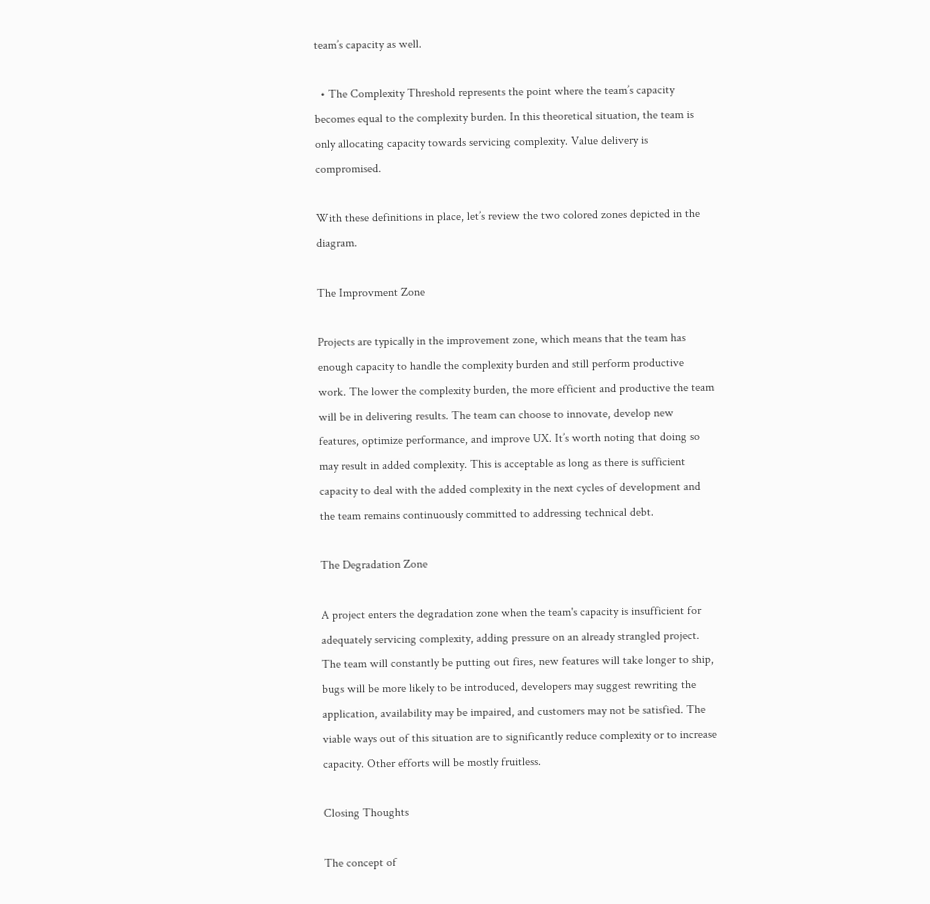team’s capacity as well.

  • The Complexity Threshold represents the point where the team’s capacity becomes equal to the complexity burden. In this theoretical situation, the team is only allocating capacity towards servicing complexity. Value delivery is compromised.

With these definitions in place, let’s review the two colored zones depicted in the diagram.

The Improvment Zone

Projects are typically in the improvement zone, which means that the team has enough capacity to handle the complexity burden and still perform productive work. The lower the complexity burden, the more efficient and productive the team will be in delivering results. The team can choose to innovate, develop new features, optimize performance, and improve UX. It’s worth noting that doing so may result in added complexity. This is acceptable as long as there is sufficient capacity to deal with the added complexity in the next cycles of development and the team remains continuously committed to addressing technical debt.

The Degradation Zone

A project enters the degradation zone when the team's capacity is insufficient for adequately servicing complexity, adding pressure on an already strangled project. The team will constantly be putting out fires, new features will take longer to ship, bugs will be more likely to be introduced, developers may suggest rewriting the application, availability may be impaired, and customers may not be satisfied. The viable ways out of this situation are to significantly reduce complexity or to increase capacity. Other efforts will be mostly fruitless.

Closing Thoughts

The concept of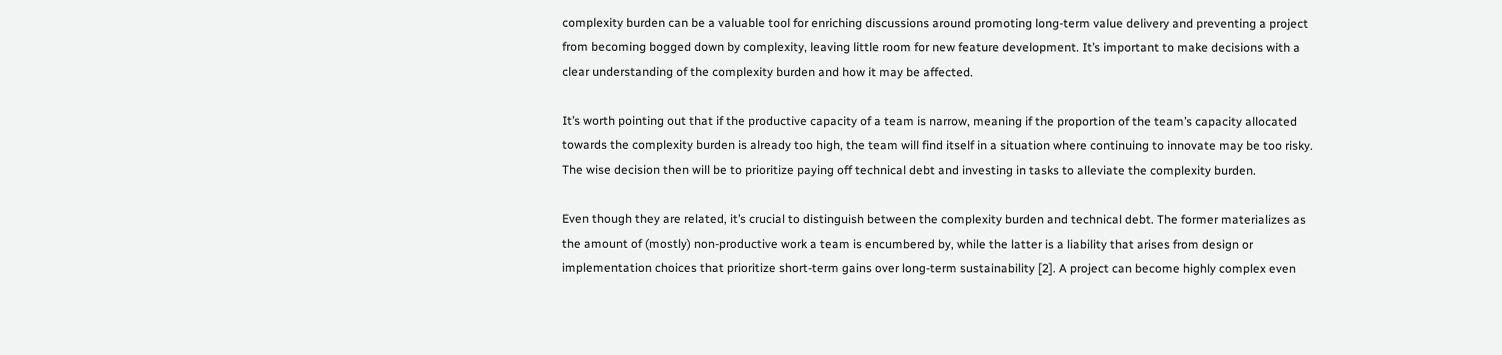complexity burden can be a valuable tool for enriching discussions around promoting long-term value delivery and preventing a project from becoming bogged down by complexity, leaving little room for new feature development. It’s important to make decisions with a clear understanding of the complexity burden and how it may be affected.

It’s worth pointing out that if the productive capacity of a team is narrow, meaning if the proportion of the team’s capacity allocated towards the complexity burden is already too high, the team will find itself in a situation where continuing to innovate may be too risky. The wise decision then will be to prioritize paying off technical debt and investing in tasks to alleviate the complexity burden.

Even though they are related, it’s crucial to distinguish between the complexity burden and technical debt. The former materializes as the amount of (mostly) non-productive work a team is encumbered by, while the latter is a liability that arises from design or implementation choices that prioritize short-term gains over long-term sustainability [2]. A project can become highly complex even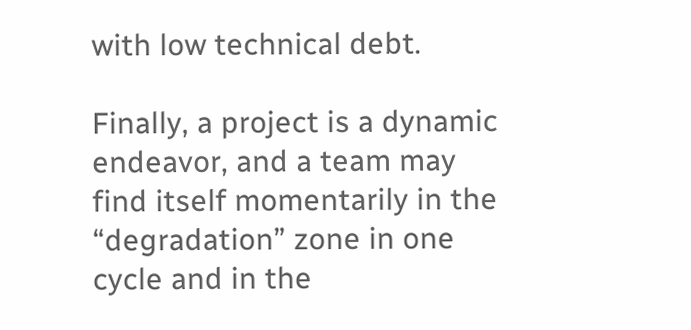with low technical debt.

Finally, a project is a dynamic endeavor, and a team may find itself momentarily in the “degradation” zone in one cycle and in the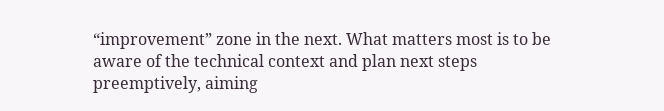“improvement” zone in the next. What matters most is to be aware of the technical context and plan next steps preemptively, aiming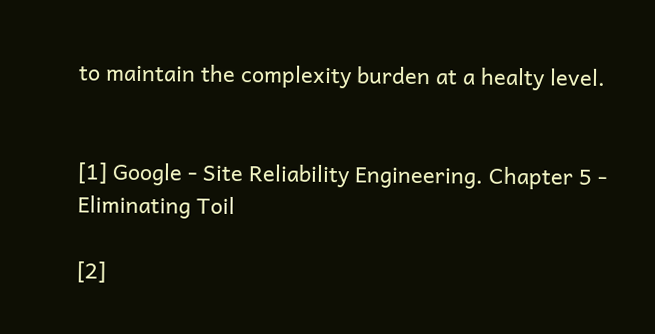to maintain the complexity burden at a healty level.


[1] Google - Site Reliability Engineering. Chapter 5 - Eliminating Toil

[2]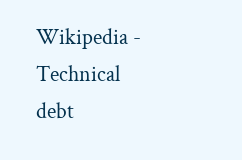Wikipedia - Technical debt